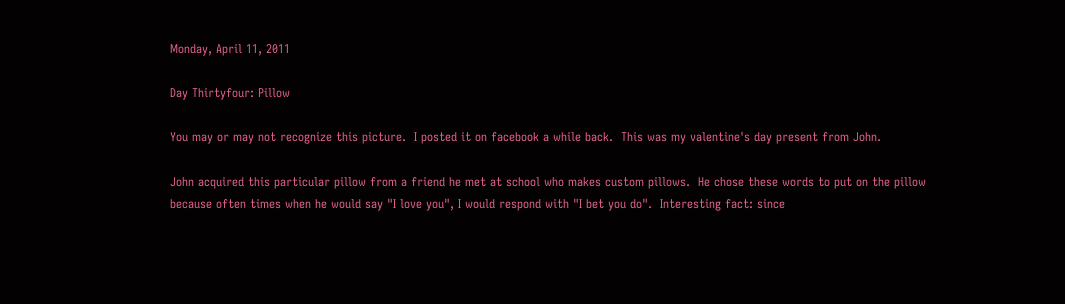Monday, April 11, 2011

Day Thirtyfour: Pillow

You may or may not recognize this picture.  I posted it on facebook a while back.  This was my valentine's day present from John.

John acquired this particular pillow from a friend he met at school who makes custom pillows.  He chose these words to put on the pillow because often times when he would say "I love you", I would respond with "I bet you do".  Interesting fact: since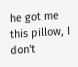he got me this pillow, I don't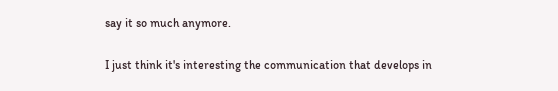say it so much anymore.

I just think it's interesting the communication that develops in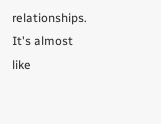relationships.  It's almost like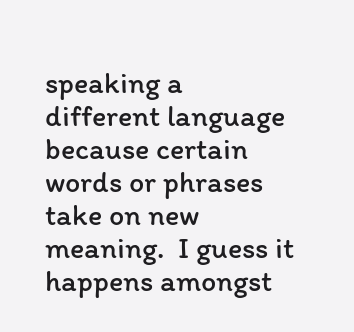speaking a different language because certain words or phrases take on new meaning.  I guess it happens amongst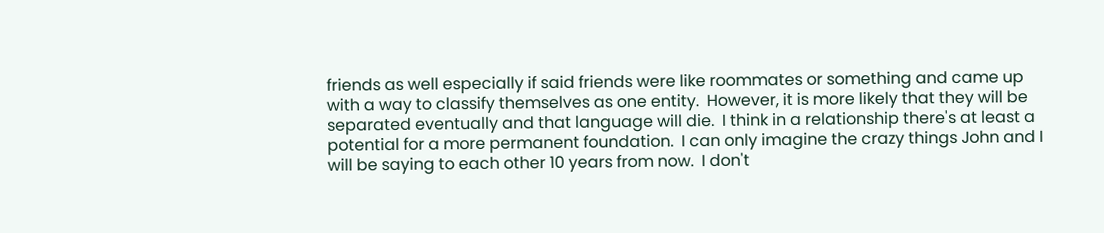friends as well especially if said friends were like roommates or something and came up with a way to classify themselves as one entity.  However, it is more likely that they will be separated eventually and that language will die.  I think in a relationship there's at least a potential for a more permanent foundation.  I can only imagine the crazy things John and I will be saying to each other 10 years from now.  I don't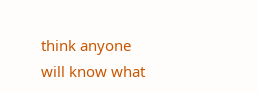think anyone will know what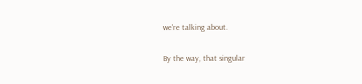we're talking about.

By the way, that singular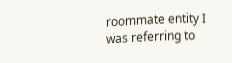roommate entity I was referring to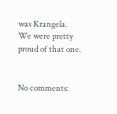was Krangela.  We were pretty proud of that one.


No comments: